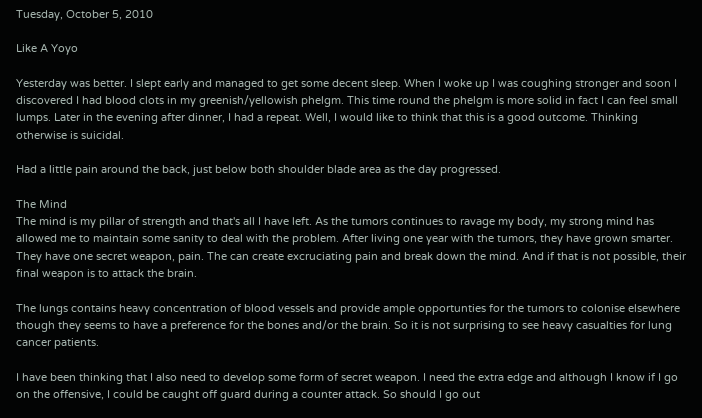Tuesday, October 5, 2010

Like A Yoyo

Yesterday was better. I slept early and managed to get some decent sleep. When I woke up I was coughing stronger and soon I discovered I had blood clots in my greenish/yellowish phelgm. This time round the phelgm is more solid in fact I can feel small lumps. Later in the evening after dinner, I had a repeat. Well, I would like to think that this is a good outcome. Thinking otherwise is suicidal.

Had a little pain around the back, just below both shoulder blade area as the day progressed.

The Mind
The mind is my pillar of strength and that's all I have left. As the tumors continues to ravage my body, my strong mind has allowed me to maintain some sanity to deal with the problem. After living one year with the tumors, they have grown smarter. They have one secret weapon, pain. The can create excruciating pain and break down the mind. And if that is not possible, their final weapon is to attack the brain.

The lungs contains heavy concentration of blood vessels and provide ample opportunties for the tumors to colonise elsewhere though they seems to have a preference for the bones and/or the brain. So it is not surprising to see heavy casualties for lung cancer patients.

I have been thinking that I also need to develop some form of secret weapon. I need the extra edge and although I know if I go on the offensive, I could be caught off guard during a counter attack. So should I go out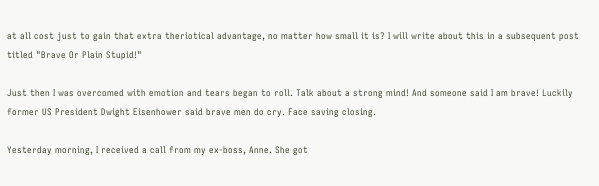at all cost just to gain that extra theriotical advantage, no matter how small it is? I will write about this in a subsequent post titled "Brave Or Plain Stupid!"

Just then I was overcomed with emotion and tears began to roll. Talk about a strong mind! And someone said I am brave! Luckily former US President Dwight Eisenhower said brave men do cry. Face saving closing.

Yesterday morning, I received a call from my ex-boss, Anne. She got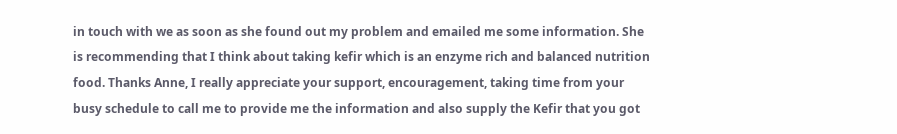in touch with we as soon as she found out my problem and emailed me some information. She is recommending that I think about taking kefir which is an enzyme rich and balanced nutrition food. Thanks Anne, I really appreciate your support, encouragement, taking time from your busy schedule to call me to provide me the information and also supply the Kefir that you got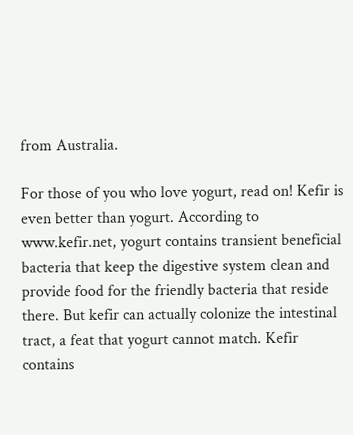from Australia.

For those of you who love yogurt, read on! Kefir is even better than yogurt. According to www.kefir.net, yogurt contains transient beneficial bacteria that keep the digestive system clean and provide food for the friendly bacteria that reside there. But kefir can actually colonize the intestinal tract, a feat that yogurt cannot match. Kefir contains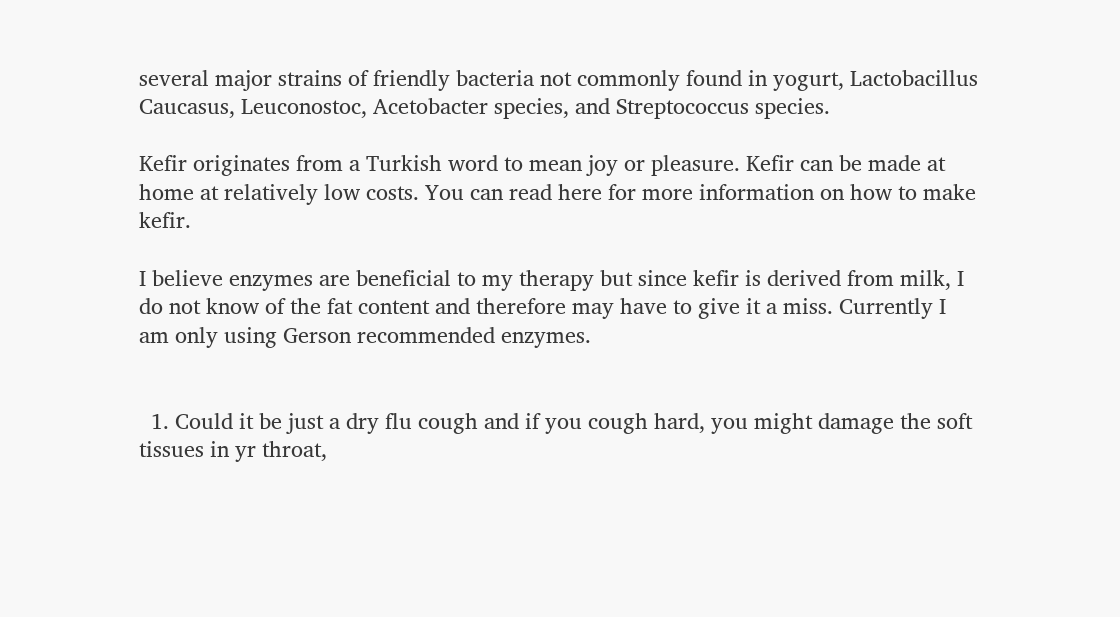several major strains of friendly bacteria not commonly found in yogurt, Lactobacillus Caucasus, Leuconostoc, Acetobacter species, and Streptococcus species.

Kefir originates from a Turkish word to mean joy or pleasure. Kefir can be made at home at relatively low costs. You can read here for more information on how to make kefir.

I believe enzymes are beneficial to my therapy but since kefir is derived from milk, I do not know of the fat content and therefore may have to give it a miss. Currently I am only using Gerson recommended enzymes.


  1. Could it be just a dry flu cough and if you cough hard, you might damage the soft tissues in yr throat,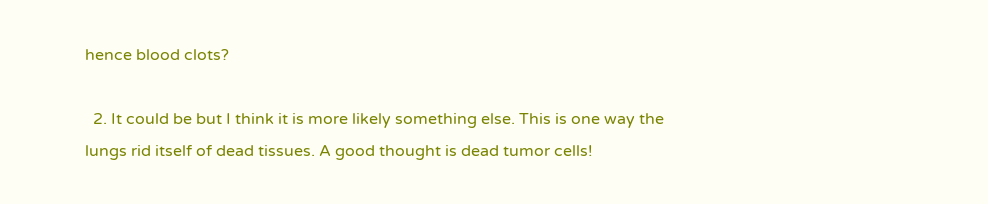hence blood clots?

  2. It could be but I think it is more likely something else. This is one way the lungs rid itself of dead tissues. A good thought is dead tumor cells!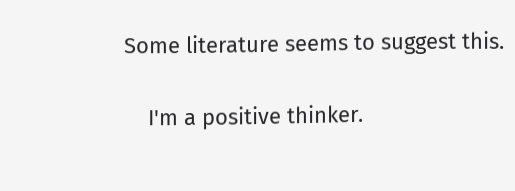Some literature seems to suggest this.

    I'm a positive thinker.